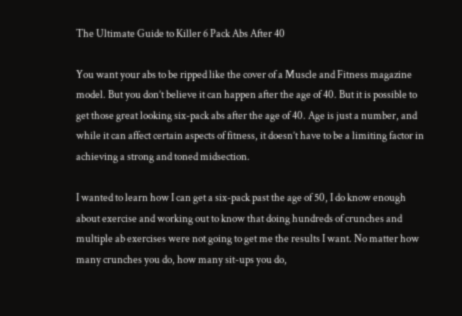The Ultimate Guide to Killer 6 Pack Abs After 40

You want your abs to be ripped like the cover of a Muscle and Fitness magazine model. But you don’t believe it can happen after the age of 40. But it is possible to get those great looking six-pack abs after the age of 40. Age is just a number, and while it can affect certain aspects of fitness, it doesn’t have to be a limiting factor in achieving a strong and toned midsection.

I wanted to learn how I can get a six-pack past the age of 50, I do know enough about exercise and working out to know that doing hundreds of crunches and multiple ab exercises were not going to get me the results I want. No matter how many crunches you do, how many sit-ups you do,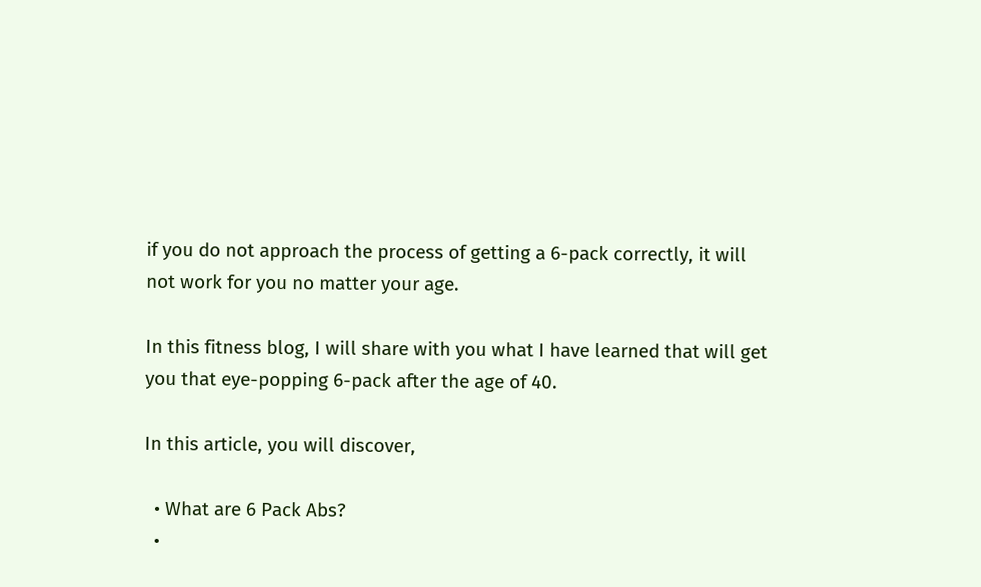if you do not approach the process of getting a 6-pack correctly, it will not work for you no matter your age.

In this fitness blog, I will share with you what I have learned that will get you that eye-popping 6-pack after the age of 40.

In this article, you will discover,

  • What are 6 Pack Abs?
  •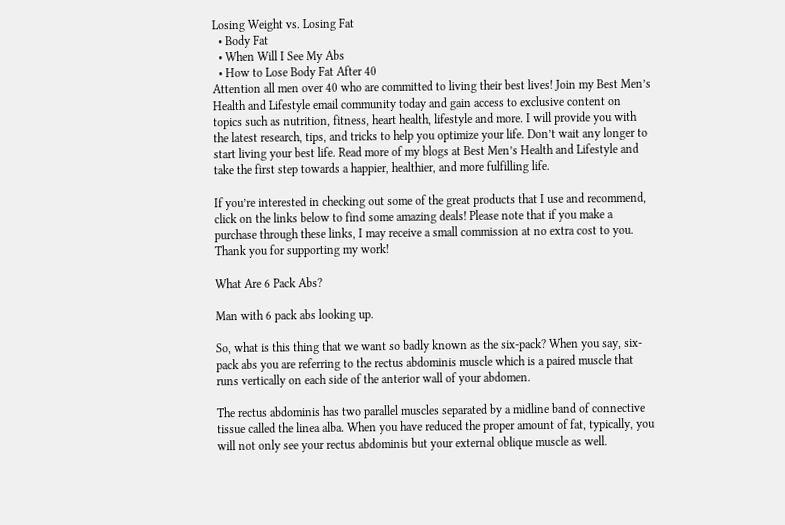Losing Weight vs. Losing Fat
  • Body Fat
  • When Will I See My Abs
  • How to Lose Body Fat After 40
Attention all men over 40 who are committed to living their best lives! Join my Best Men’s Health and Lifestyle email community today and gain access to exclusive content on topics such as nutrition, fitness, heart health, lifestyle and more. I will provide you with the latest research, tips, and tricks to help you optimize your life. Don’t wait any longer to start living your best life. Read more of my blogs at Best Men’s Health and Lifestyle and take the first step towards a happier, healthier, and more fulfilling life.

If you’re interested in checking out some of the great products that I use and recommend, click on the links below to find some amazing deals! Please note that if you make a purchase through these links, I may receive a small commission at no extra cost to you. Thank you for supporting my work!

What Are 6 Pack Abs?

Man with 6 pack abs looking up.

So, what is this thing that we want so badly known as the six-pack? When you say, six-pack abs you are referring to the rectus abdominis muscle which is a paired muscle that runs vertically on each side of the anterior wall of your abdomen.

The rectus abdominis has two parallel muscles separated by a midline band of connective tissue called the linea alba. When you have reduced the proper amount of fat, typically, you will not only see your rectus abdominis but your external oblique muscle as well.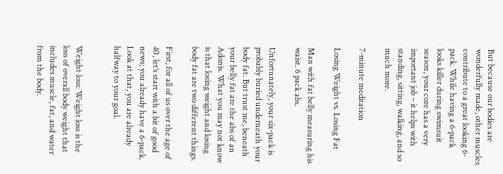But because our bodies are wonderfully made, other muscles contribute to a great looking 6-pack. While having a 6-pack looks killer during swimsuit season, your core has a very important job – it helps with standing, sitting, walking, and so much more.

7-minute meditation

Losing Weight vs. Losing Fat

Man with fat belly measuring his waist. 6 pack abs.

Unfortunately, your six-pack is probably buried underneath your body fat. But trust me, beneath your belly fat are the abs of an Adonis. What you may not know is that losing weight and losing body fat are two different things.

First, for all of us over the age of 40, let’s start with a bit of good news; you already have a 6-pack. Look at that, you are already halfway to your goal.


Weight loss: Weight loss is the loss of overall body weight that includes muscle, fat, and water from the body.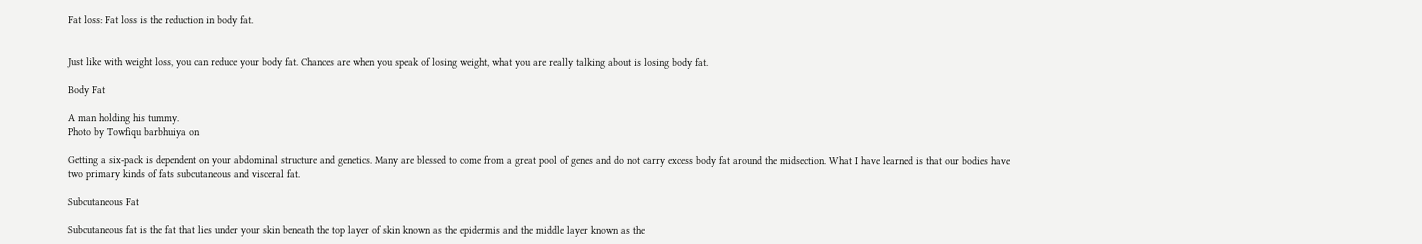Fat loss: Fat loss is the reduction in body fat.


Just like with weight loss, you can reduce your body fat. Chances are when you speak of losing weight, what you are really talking about is losing body fat.

Body Fat

A man holding his tummy.
Photo by Towfiqu barbhuiya on

Getting a six-pack is dependent on your abdominal structure and genetics. Many are blessed to come from a great pool of genes and do not carry excess body fat around the midsection. What I have learned is that our bodies have two primary kinds of fats subcutaneous and visceral fat.

Subcutaneous Fat

Subcutaneous fat is the fat that lies under your skin beneath the top layer of skin known as the epidermis and the middle layer known as the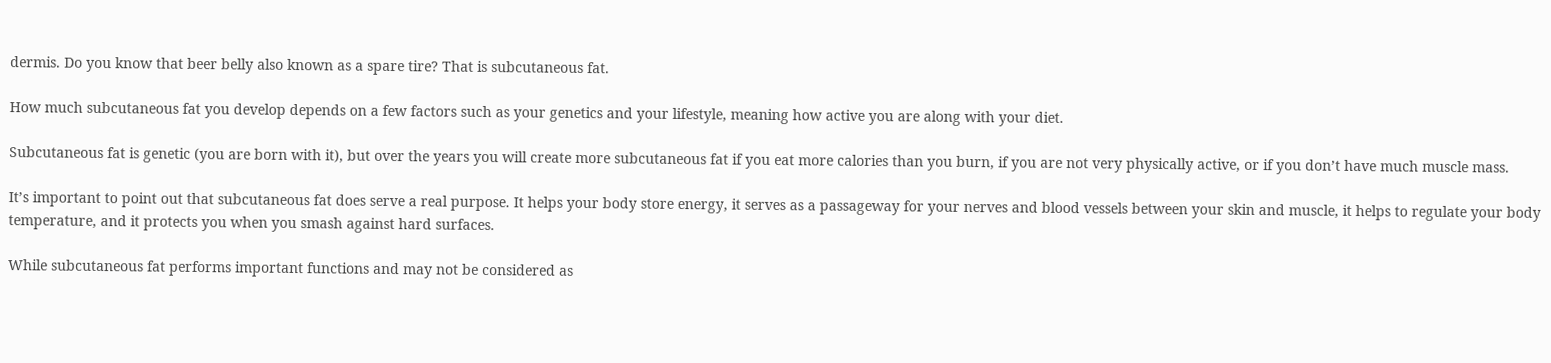dermis. Do you know that beer belly also known as a spare tire? That is subcutaneous fat.

How much subcutaneous fat you develop depends on a few factors such as your genetics and your lifestyle, meaning how active you are along with your diet.

Subcutaneous fat is genetic (you are born with it), but over the years you will create more subcutaneous fat if you eat more calories than you burn, if you are not very physically active, or if you don’t have much muscle mass.

It’s important to point out that subcutaneous fat does serve a real purpose. It helps your body store energy, it serves as a passageway for your nerves and blood vessels between your skin and muscle, it helps to regulate your body temperature, and it protects you when you smash against hard surfaces.

While subcutaneous fat performs important functions and may not be considered as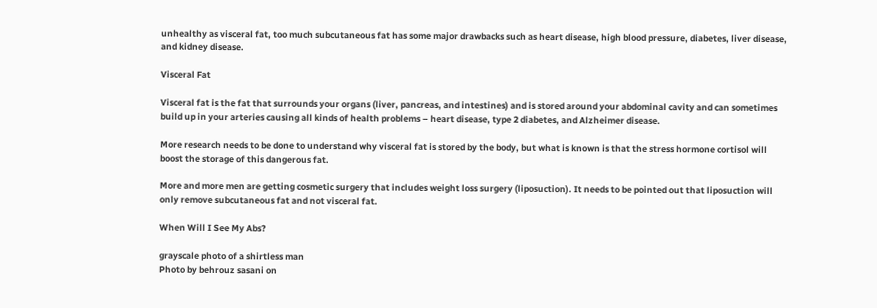unhealthy as visceral fat, too much subcutaneous fat has some major drawbacks such as heart disease, high blood pressure, diabetes, liver disease, and kidney disease.

Visceral Fat

Visceral fat is the fat that surrounds your organs (liver, pancreas, and intestines) and is stored around your abdominal cavity and can sometimes build up in your arteries causing all kinds of health problems – heart disease, type 2 diabetes, and Alzheimer disease.

More research needs to be done to understand why visceral fat is stored by the body, but what is known is that the stress hormone cortisol will boost the storage of this dangerous fat.

More and more men are getting cosmetic surgery that includes weight loss surgery (liposuction). It needs to be pointed out that liposuction will only remove subcutaneous fat and not visceral fat.

When Will I See My Abs?

grayscale photo of a shirtless man
Photo by behrouz sasani on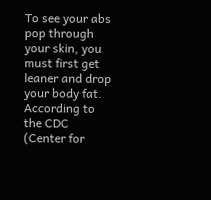To see your abs pop through your skin, you must first get leaner and drop your body fat. According to the CDC (Center for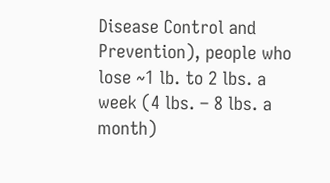Disease Control and Prevention), people who lose ~1 lb. to 2 lbs. a week (4 lbs. – 8 lbs. a month)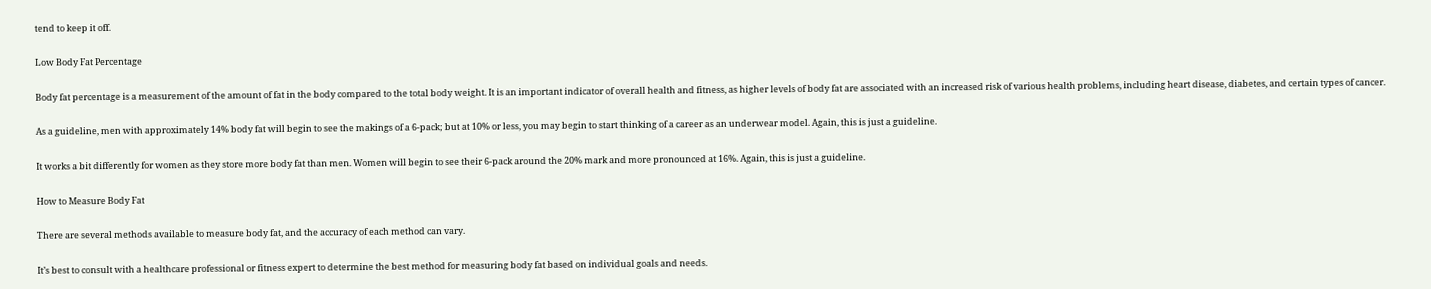tend to keep it off.

Low Body Fat Percentage

Body fat percentage is a measurement of the amount of fat in the body compared to the total body weight. It is an important indicator of overall health and fitness, as higher levels of body fat are associated with an increased risk of various health problems, including heart disease, diabetes, and certain types of cancer.

As a guideline, men with approximately 14% body fat will begin to see the makings of a 6-pack; but at 10% or less, you may begin to start thinking of a career as an underwear model. Again, this is just a guideline.

It works a bit differently for women as they store more body fat than men. Women will begin to see their 6-pack around the 20% mark and more pronounced at 16%. Again, this is just a guideline.

How to Measure Body Fat

There are several methods available to measure body fat, and the accuracy of each method can vary.

It’s best to consult with a healthcare professional or fitness expert to determine the best method for measuring body fat based on individual goals and needs.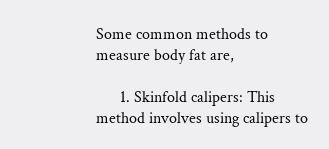Some common methods to measure body fat are,

      1. Skinfold calipers: This method involves using calipers to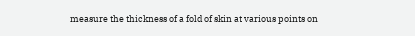measure the thickness of a fold of skin at various points on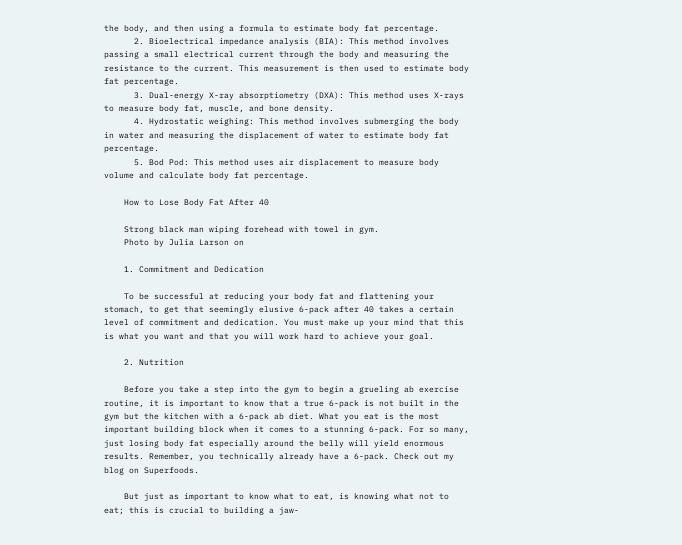the body, and then using a formula to estimate body fat percentage.
      2. Bioelectrical impedance analysis (BIA): This method involves passing a small electrical current through the body and measuring the resistance to the current. This measurement is then used to estimate body fat percentage.
      3. Dual-energy X-ray absorptiometry (DXA): This method uses X-rays to measure body fat, muscle, and bone density.
      4. Hydrostatic weighing: This method involves submerging the body in water and measuring the displacement of water to estimate body fat percentage.
      5. Bod Pod: This method uses air displacement to measure body volume and calculate body fat percentage.

    How to Lose Body Fat After 40

    Strong black man wiping forehead with towel in gym.
    Photo by Julia Larson on

    1. Commitment and Dedication

    To be successful at reducing your body fat and flattening your stomach, to get that seemingly elusive 6-pack after 40 takes a certain level of commitment and dedication. You must make up your mind that this is what you want and that you will work hard to achieve your goal.

    2. Nutrition

    Before you take a step into the gym to begin a grueling ab exercise routine, it is important to know that a true 6-pack is not built in the gym but the kitchen with a 6-pack ab diet. What you eat is the most important building block when it comes to a stunning 6-pack. For so many, just losing body fat especially around the belly will yield enormous results. Remember, you technically already have a 6-pack. Check out my blog on Superfoods.

    But just as important to know what to eat, is knowing what not to eat; this is crucial to building a jaw-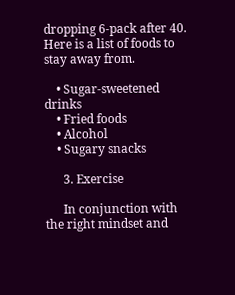dropping 6-pack after 40. Here is a list of foods to stay away from.

    • Sugar-sweetened drinks
    • Fried foods
    • Alcohol
    • Sugary snacks

      3. Exercise

      In conjunction with the right mindset and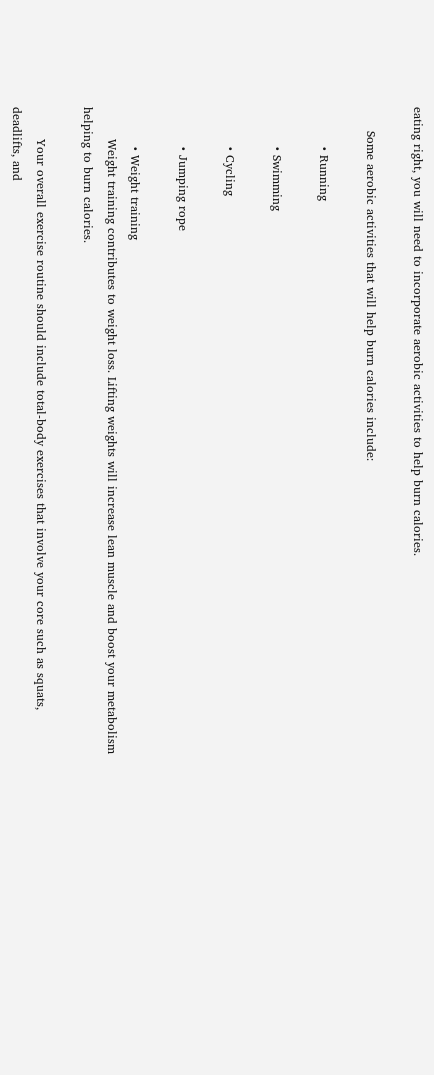eating right, you will need to incorporate aerobic activities to help burn calories.

      Some aerobic activities that will help burn calories include:

          • Running

          • Swimming

          • Cycling

          • Jumping rope

          • Weight training
        Weight training contributes to weight loss. Lifting weights will increase lean muscle and boost your metabolism helping to burn calories.

        Your overall exercise routine should include total-body exercises that involve your core such as squats, deadlifts, and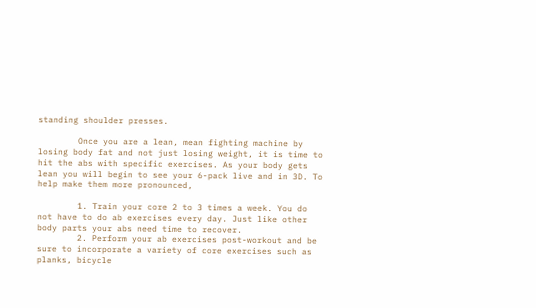standing shoulder presses.

        Once you are a lean, mean fighting machine by losing body fat and not just losing weight, it is time to hit the abs with specific exercises. As your body gets lean you will begin to see your 6-pack live and in 3D. To help make them more pronounced,

        1. Train your core 2 to 3 times a week. You do not have to do ab exercises every day. Just like other body parts your abs need time to recover.
        2. Perform your ab exercises post-workout and be sure to incorporate a variety of core exercises such as planks, bicycle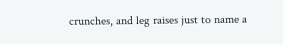crunches, and leg raises just to name a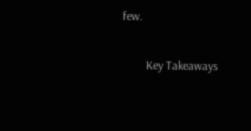few.

        Key Takeaways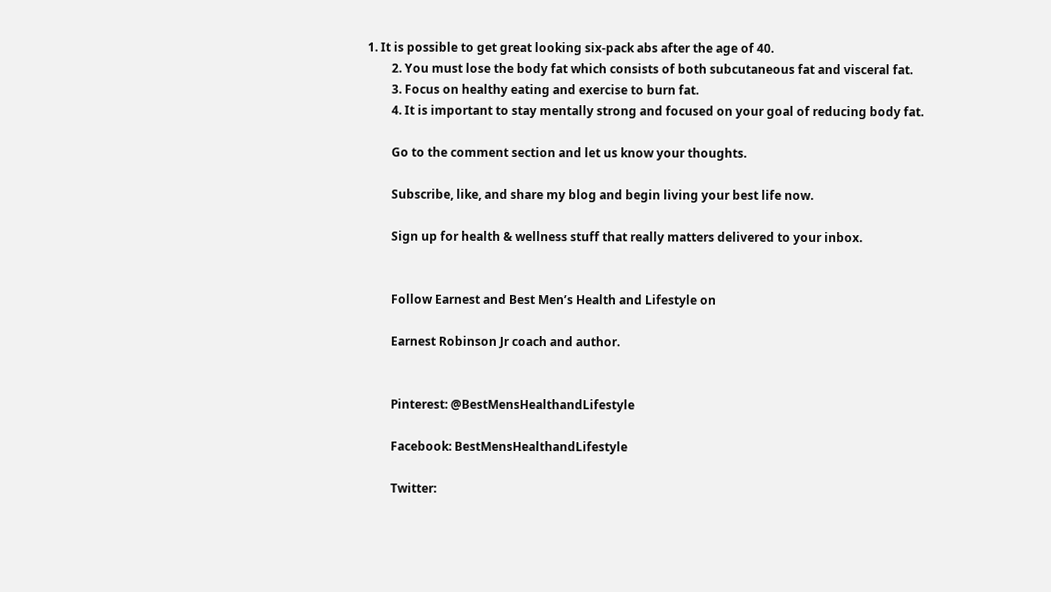1. It is possible to get great looking six-pack abs after the age of 40.
        2. You must lose the body fat which consists of both subcutaneous fat and visceral fat.
        3. Focus on healthy eating and exercise to burn fat.
        4. It is important to stay mentally strong and focused on your goal of reducing body fat.

        Go to the comment section and let us know your thoughts.

        Subscribe, like, and share my blog and begin living your best life now.

        Sign up for health & wellness stuff that really matters delivered to your inbox.


        Follow Earnest and Best Men’s Health and Lifestyle on

        Earnest Robinson Jr coach and author.


        Pinterest: @BestMensHealthandLifestyle

        Facebook: BestMensHealthandLifestyle

        Twitter: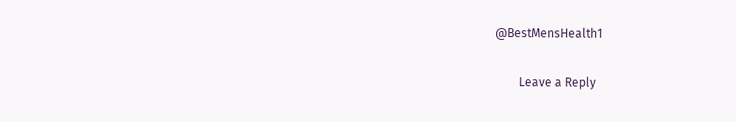@BestMensHealth1

        Leave a Reply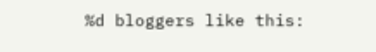%d bloggers like this: